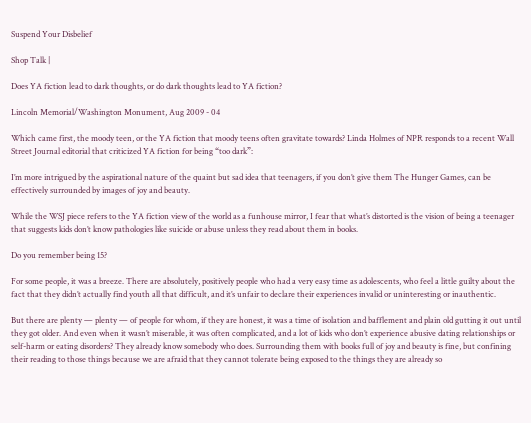Suspend Your Disbelief

Shop Talk |

Does YA fiction lead to dark thoughts, or do dark thoughts lead to YA fiction?

Lincoln Memorial/Washington Monument, Aug 2009 - 04

Which came first, the moody teen, or the YA fiction that moody teens often gravitate towards? Linda Holmes of NPR responds to a recent Wall Street Journal editorial that criticized YA fiction for being “too dark”:

I’m more intrigued by the aspirational nature of the quaint but sad idea that teenagers, if you don’t give them The Hunger Games, can be effectively surrounded by images of joy and beauty.

While the WSJ piece refers to the YA fiction view of the world as a funhouse mirror, I fear that what’s distorted is the vision of being a teenager that suggests kids don’t know pathologies like suicide or abuse unless they read about them in books.

Do you remember being 15?

For some people, it was a breeze. There are absolutely, positively people who had a very easy time as adolescents, who feel a little guilty about the fact that they didn’t actually find youth all that difficult, and it’s unfair to declare their experiences invalid or uninteresting or inauthentic.

But there are plenty — plenty — of people for whom, if they are honest, it was a time of isolation and bafflement and plain old gutting it out until they got older. And even when it wasn’t miserable, it was often complicated, and a lot of kids who don’t experience abusive dating relationships or self-harm or eating disorders? They already know somebody who does. Surrounding them with books full of joy and beauty is fine, but confining their reading to those things because we are afraid that they cannot tolerate being exposed to the things they are already so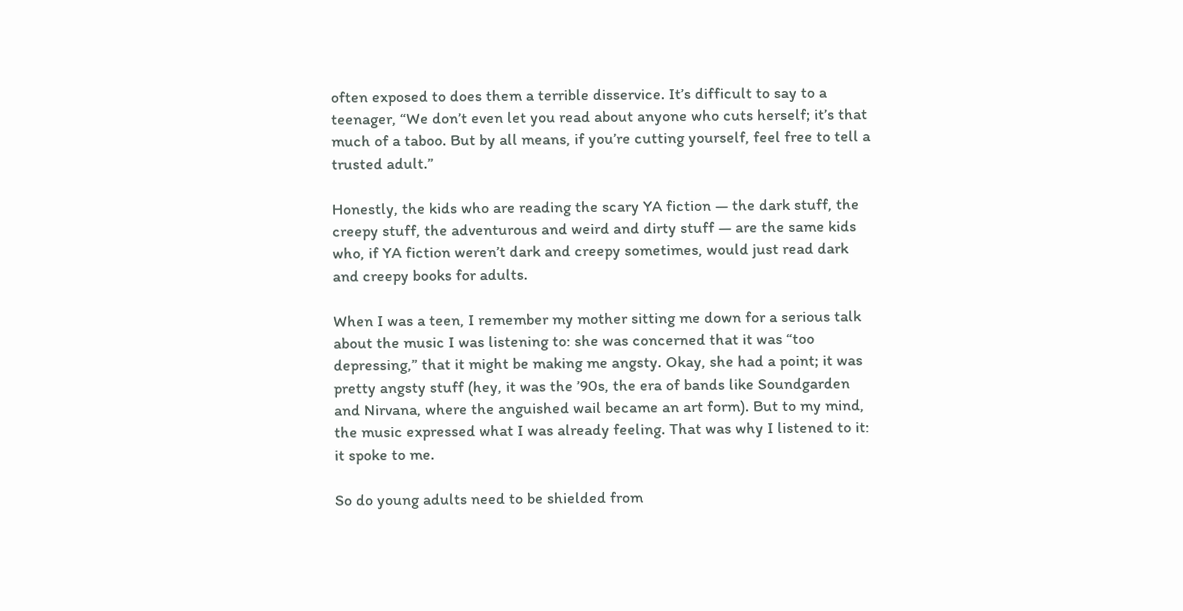often exposed to does them a terrible disservice. It’s difficult to say to a teenager, “We don’t even let you read about anyone who cuts herself; it’s that much of a taboo. But by all means, if you’re cutting yourself, feel free to tell a trusted adult.”

Honestly, the kids who are reading the scary YA fiction — the dark stuff, the creepy stuff, the adventurous and weird and dirty stuff — are the same kids who, if YA fiction weren’t dark and creepy sometimes, would just read dark and creepy books for adults.

When I was a teen, I remember my mother sitting me down for a serious talk about the music I was listening to: she was concerned that it was “too depressing,” that it might be making me angsty. Okay, she had a point; it was pretty angsty stuff (hey, it was the ’90s, the era of bands like Soundgarden and Nirvana, where the anguished wail became an art form). But to my mind, the music expressed what I was already feeling. That was why I listened to it: it spoke to me.

So do young adults need to be shielded from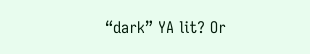“dark” YA lit? Or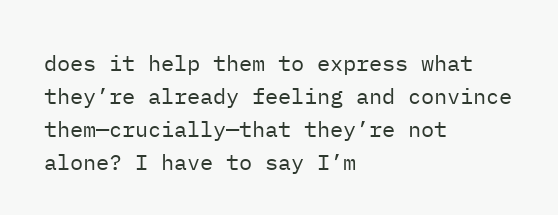does it help them to express what they’re already feeling and convince them—crucially—that they’re not alone? I have to say I’m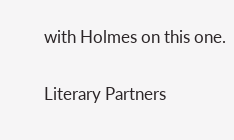with Holmes on this one.

Literary Partners